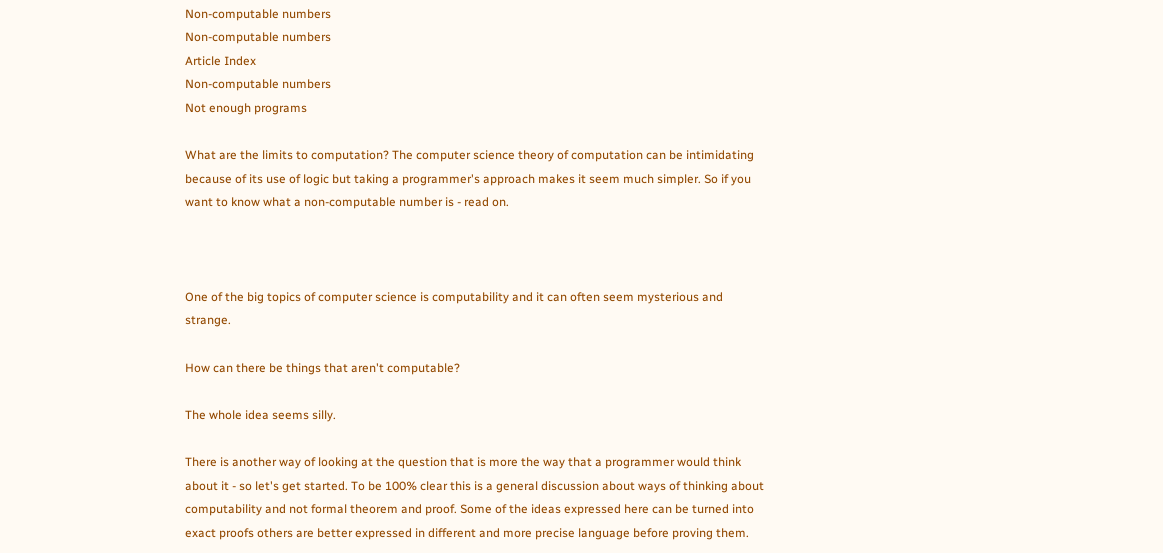Non-computable numbers
Non-computable numbers
Article Index
Non-computable numbers
Not enough programs

What are the limits to computation? The computer science theory of computation can be intimidating because of its use of logic but taking a programmer's approach makes it seem much simpler. So if you want to know what a non-computable number is - read on.



One of the big topics of computer science is computability and it can often seem mysterious and strange.

How can there be things that aren't computable?

The whole idea seems silly.

There is another way of looking at the question that is more the way that a programmer would think about it - so let's get started. To be 100% clear this is a general discussion about ways of thinking about computability and not formal theorem and proof. Some of the ideas expressed here can be turned into exact proofs others are better expressed in different and more precise language before proving them.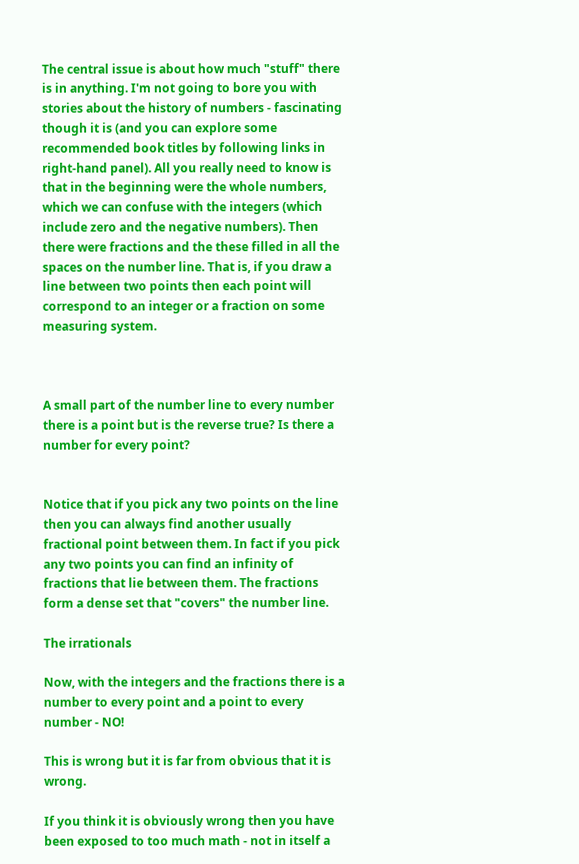The central issue is about how much "stuff" there is in anything. I'm not going to bore you with stories about the history of numbers - fascinating though it is (and you can explore some recommended book titles by following links in right-hand panel). All you really need to know is that in the beginning were the whole numbers, which we can confuse with the integers (which include zero and the negative numbers). Then there were fractions and the these filled in all the spaces on the number line. That is, if you draw a line between two points then each point will correspond to an integer or a fraction on some measuring system.



A small part of the number line to every number there is a point but is the reverse true? Is there a number for every point?


Notice that if you pick any two points on the line then you can always find another usually fractional point between them. In fact if you pick any two points you can find an infinity of fractions that lie between them. The fractions form a dense set that "covers" the number line.

The irrationals

Now, with the integers and the fractions there is a number to every point and a point to every number - NO!

This is wrong but it is far from obvious that it is wrong.

If you think it is obviously wrong then you have been exposed to too much math - not in itself a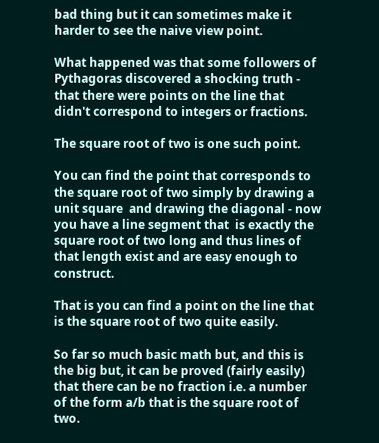bad thing but it can sometimes make it harder to see the naive view point.

What happened was that some followers of Pythagoras discovered a shocking truth - that there were points on the line that didn't correspond to integers or fractions.

The square root of two is one such point.

You can find the point that corresponds to the square root of two simply by drawing a unit square  and drawing the diagonal - now you have a line segment that  is exactly the square root of two long and thus lines of that length exist and are easy enough to construct.

That is you can find a point on the line that is the square root of two quite easily.

So far so much basic math but, and this is the big but, it can be proved (fairly easily) that there can be no fraction i.e. a number of the form a/b that is the square root of two.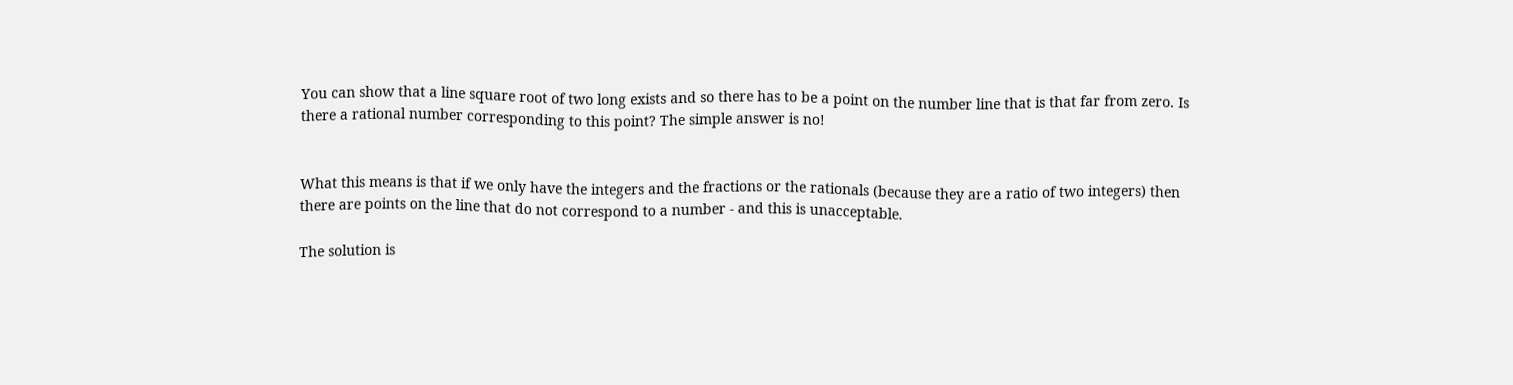You can show that a line square root of two long exists and so there has to be a point on the number line that is that far from zero. Is there a rational number corresponding to this point? The simple answer is no!


What this means is that if we only have the integers and the fractions or the rationals (because they are a ratio of two integers) then there are points on the line that do not correspond to a number - and this is unacceptable.

The solution is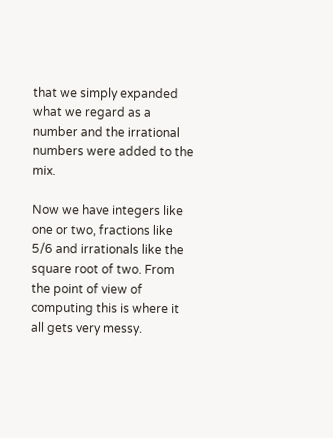that we simply expanded what we regard as a number and the irrational numbers were added to the mix.

Now we have integers like one or two, fractions like 5/6 and irrationals like the square root of two. From the point of view of computing this is where it all gets very messy.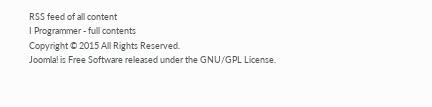RSS feed of all content
I Programmer - full contents
Copyright © 2015 All Rights Reserved.
Joomla! is Free Software released under the GNU/GPL License.